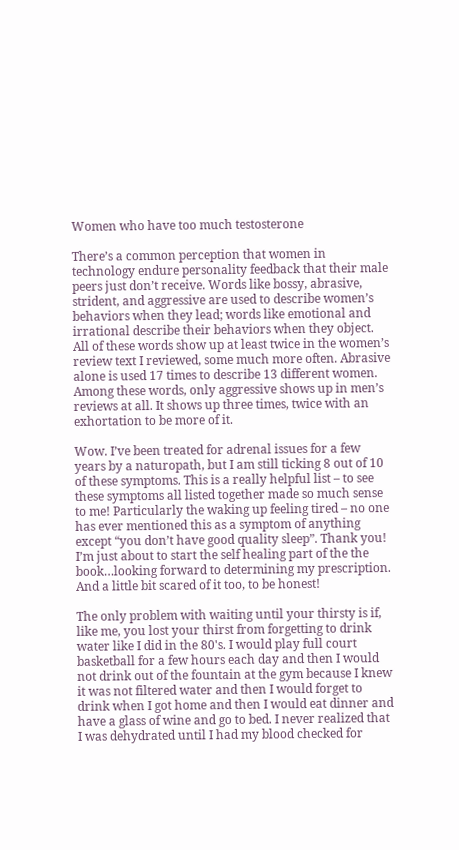Women who have too much testosterone

There’s a common perception that women in technology endure personality feedback that their male peers just don’t receive. Words like bossy, abrasive, strident, and aggressive are used to describe women’s behaviors when they lead; words like emotional and irrational describe their behaviors when they object. All of these words show up at least twice in the women’s review text I reviewed, some much more often. Abrasive alone is used 17 times to describe 13 different women. Among these words, only aggressive shows up in men’s reviews at all. It shows up three times, twice with an exhortation to be more of it.

Wow. I’ve been treated for adrenal issues for a few years by a naturopath, but I am still ticking 8 out of 10 of these symptoms. This is a really helpful list – to see these symptoms all listed together made so much sense to me! Particularly the waking up feeling tired – no one has ever mentioned this as a symptom of anything except “you don’t have good quality sleep”. Thank you! I’m just about to start the self healing part of the the book…looking forward to determining my prescription. And a little bit scared of it too, to be honest!

The only problem with waiting until your thirsty is if, like me, you lost your thirst from forgetting to drink water like I did in the 80's. I would play full court basketball for a few hours each day and then I would not drink out of the fountain at the gym because I knew it was not filtered water and then I would forget to drink when I got home and then I would eat dinner and have a glass of wine and go to bed. I never realized that I was dehydrated until I had my blood checked for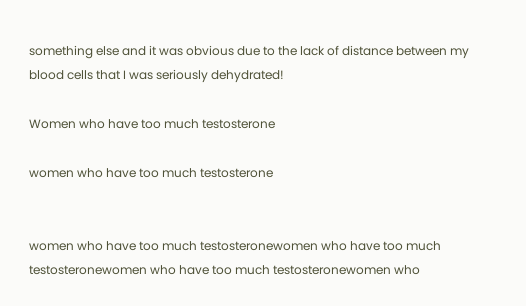something else and it was obvious due to the lack of distance between my blood cells that I was seriously dehydrated!

Women who have too much testosterone

women who have too much testosterone


women who have too much testosteronewomen who have too much testosteronewomen who have too much testosteronewomen who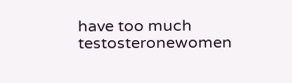have too much testosteronewomen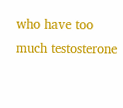who have too much testosterone